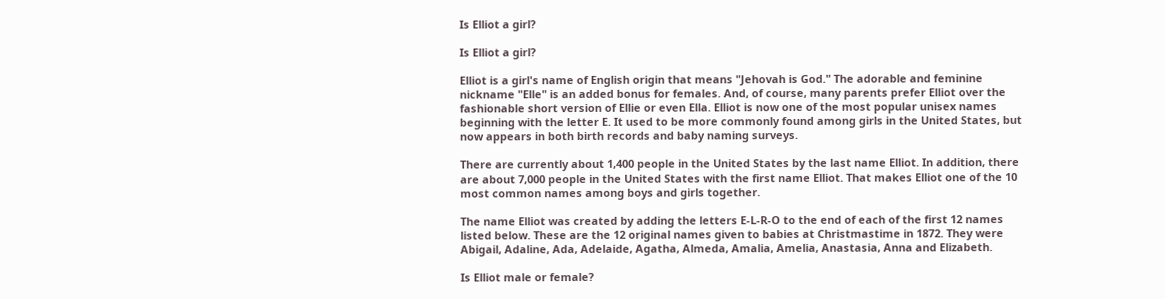Is Elliot a girl?

Is Elliot a girl?

Elliot is a girl's name of English origin that means "Jehovah is God." The adorable and feminine nickname "Elle" is an added bonus for females. And, of course, many parents prefer Elliot over the fashionable short version of Ellie or even Ella. Elliot is now one of the most popular unisex names beginning with the letter E. It used to be more commonly found among girls in the United States, but now appears in both birth records and baby naming surveys.

There are currently about 1,400 people in the United States by the last name Elliot. In addition, there are about 7,000 people in the United States with the first name Elliot. That makes Elliot one of the 10 most common names among boys and girls together.

The name Elliot was created by adding the letters E-L-R-O to the end of each of the first 12 names listed below. These are the 12 original names given to babies at Christmastime in 1872. They were Abigail, Adaline, Ada, Adelaide, Agatha, Almeda, Amalia, Amelia, Anastasia, Anna and Elizabeth.

Is Elliot male or female?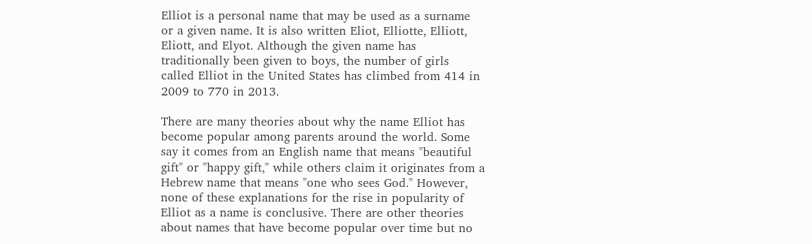Elliot is a personal name that may be used as a surname or a given name. It is also written Eliot, Elliotte, Elliott, Eliott, and Elyot. Although the given name has traditionally been given to boys, the number of girls called Elliot in the United States has climbed from 414 in 2009 to 770 in 2013.

There are many theories about why the name Elliot has become popular among parents around the world. Some say it comes from an English name that means "beautiful gift" or "happy gift," while others claim it originates from a Hebrew name that means "one who sees God." However, none of these explanations for the rise in popularity of Elliot as a name is conclusive. There are other theories about names that have become popular over time but no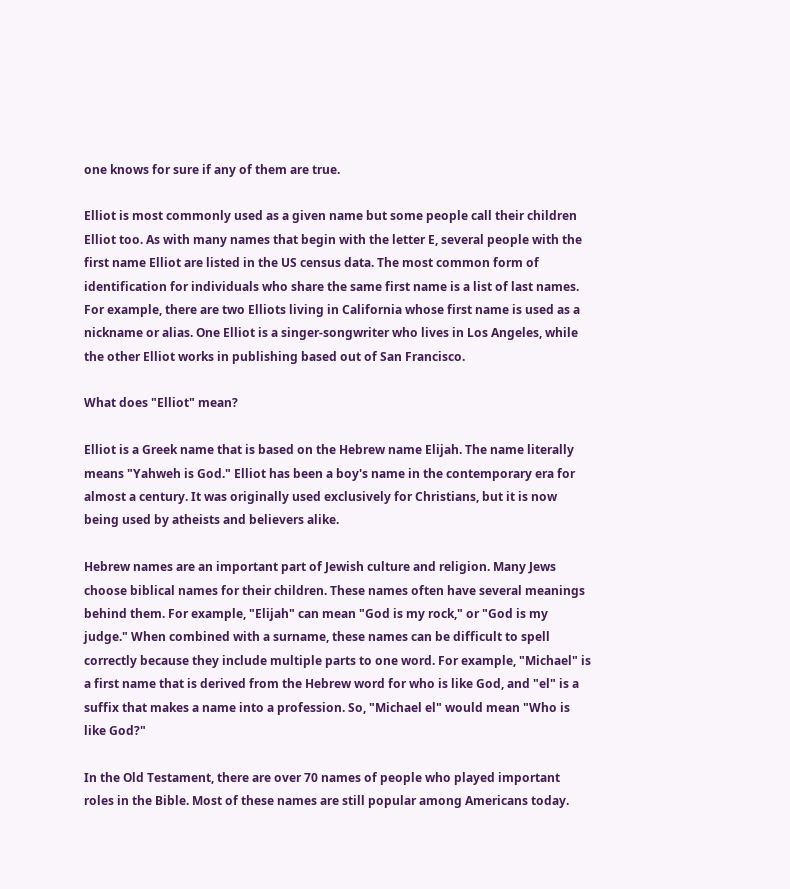one knows for sure if any of them are true.

Elliot is most commonly used as a given name but some people call their children Elliot too. As with many names that begin with the letter E, several people with the first name Elliot are listed in the US census data. The most common form of identification for individuals who share the same first name is a list of last names. For example, there are two Elliots living in California whose first name is used as a nickname or alias. One Elliot is a singer-songwriter who lives in Los Angeles, while the other Elliot works in publishing based out of San Francisco.

What does "Elliot" mean?

Elliot is a Greek name that is based on the Hebrew name Elijah. The name literally means "Yahweh is God." Elliot has been a boy's name in the contemporary era for almost a century. It was originally used exclusively for Christians, but it is now being used by atheists and believers alike.

Hebrew names are an important part of Jewish culture and religion. Many Jews choose biblical names for their children. These names often have several meanings behind them. For example, "Elijah" can mean "God is my rock," or "God is my judge." When combined with a surname, these names can be difficult to spell correctly because they include multiple parts to one word. For example, "Michael" is a first name that is derived from the Hebrew word for who is like God, and "el" is a suffix that makes a name into a profession. So, "Michael el" would mean "Who is like God?"

In the Old Testament, there are over 70 names of people who played important roles in the Bible. Most of these names are still popular among Americans today.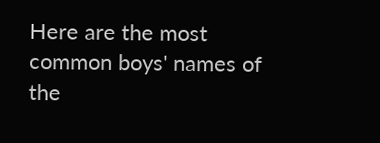Here are the most common boys' names of the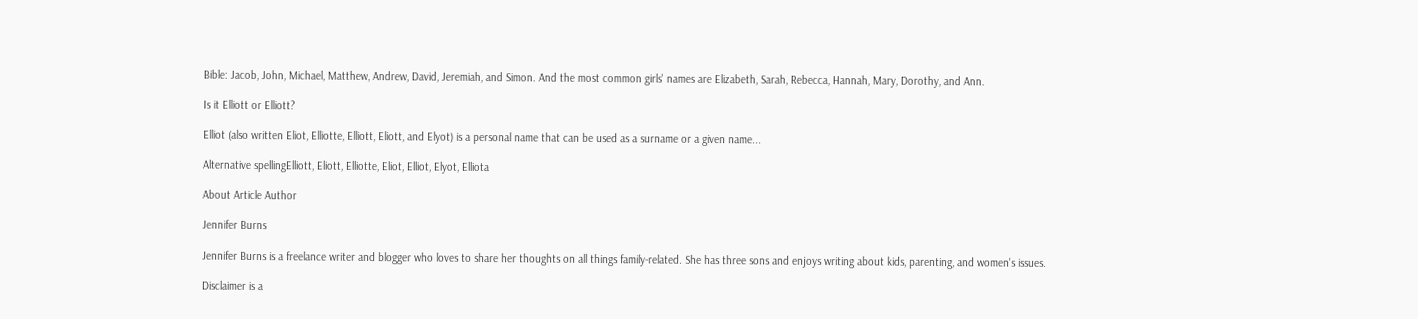Bible: Jacob, John, Michael, Matthew, Andrew, David, Jeremiah, and Simon. And the most common girls' names are Elizabeth, Sarah, Rebecca, Hannah, Mary, Dorothy, and Ann.

Is it Elliott or Elliott?

Elliot (also written Eliot, Elliotte, Elliott, Eliott, and Elyot) is a personal name that can be used as a surname or a given name...

Alternative spellingElliott, Eliott, Elliotte, Eliot, Elliot, Elyot, Elliota

About Article Author

Jennifer Burns

Jennifer Burns is a freelance writer and blogger who loves to share her thoughts on all things family-related. She has three sons and enjoys writing about kids, parenting, and women's issues.

Disclaimer is a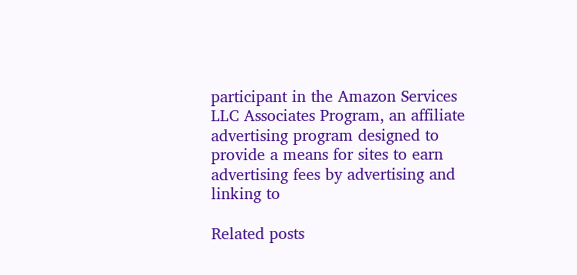participant in the Amazon Services LLC Associates Program, an affiliate advertising program designed to provide a means for sites to earn advertising fees by advertising and linking to

Related posts